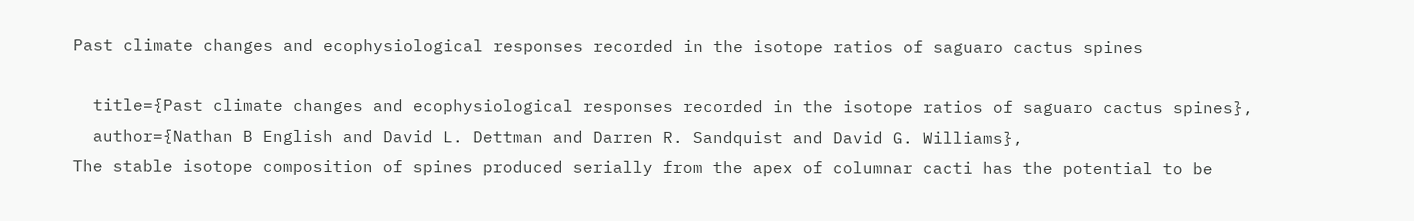Past climate changes and ecophysiological responses recorded in the isotope ratios of saguaro cactus spines

  title={Past climate changes and ecophysiological responses recorded in the isotope ratios of saguaro cactus spines},
  author={Nathan B English and David L. Dettman and Darren R. Sandquist and David G. Williams},
The stable isotope composition of spines produced serially from the apex of columnar cacti has the potential to be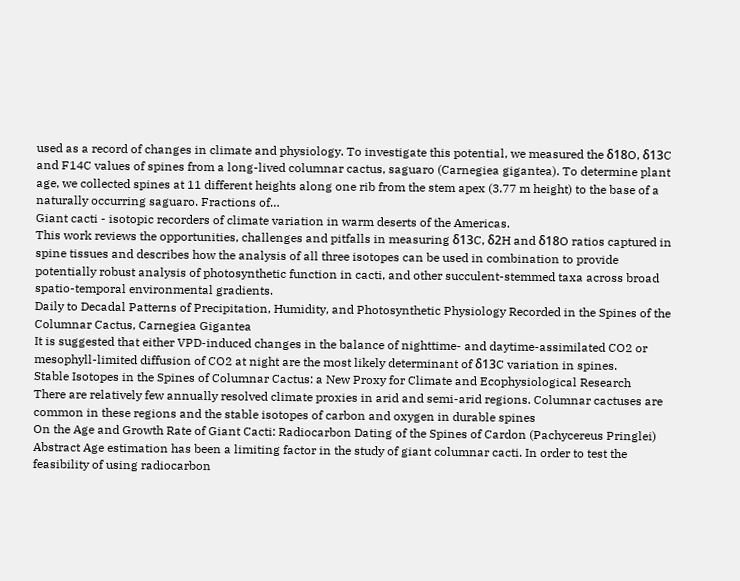used as a record of changes in climate and physiology. To investigate this potential, we measured the δ18O, δ13C and F14C values of spines from a long-lived columnar cactus, saguaro (Carnegiea gigantea). To determine plant age, we collected spines at 11 different heights along one rib from the stem apex (3.77 m height) to the base of a naturally occurring saguaro. Fractions of…
Giant cacti - isotopic recorders of climate variation in warm deserts of the Americas.
This work reviews the opportunities, challenges and pitfalls in measuring δ13C, δ2H and δ18O ratios captured in spine tissues and describes how the analysis of all three isotopes can be used in combination to provide potentially robust analysis of photosynthetic function in cacti, and other succulent-stemmed taxa across broad spatio-temporal environmental gradients.
Daily to Decadal Patterns of Precipitation, Humidity, and Photosynthetic Physiology Recorded in the Spines of the Columnar Cactus, Carnegiea Gigantea
It is suggested that either VPD-induced changes in the balance of nighttime- and daytime-assimilated CO2 or mesophyll-limited diffusion of CO2 at night are the most likely determinant of δ13C variation in spines.
Stable Isotopes in the Spines of Columnar Cactus: a New Proxy for Climate and Ecophysiological Research
There are relatively few annually resolved climate proxies in arid and semi-arid regions. Columnar cactuses are common in these regions and the stable isotopes of carbon and oxygen in durable spines
On the Age and Growth Rate of Giant Cacti: Radiocarbon Dating of the Spines of Cardon (Pachycereus Pringlei)
Abstract Age estimation has been a limiting factor in the study of giant columnar cacti. In order to test the feasibility of using radiocarbon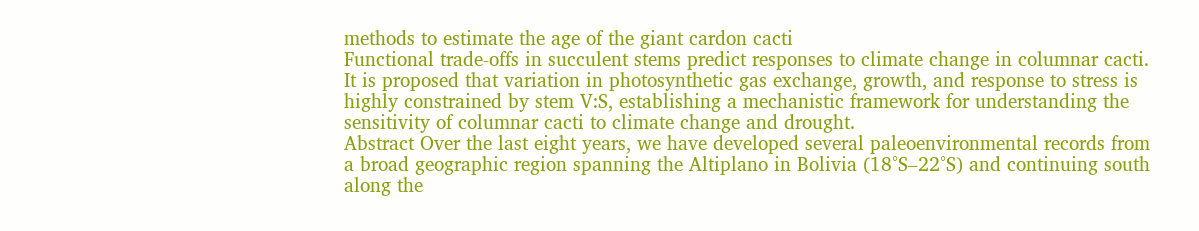methods to estimate the age of the giant cardon cacti
Functional trade-offs in succulent stems predict responses to climate change in columnar cacti.
It is proposed that variation in photosynthetic gas exchange, growth, and response to stress is highly constrained by stem V:S, establishing a mechanistic framework for understanding the sensitivity of columnar cacti to climate change and drought.
Abstract Over the last eight years, we have developed several paleoenvironmental records from a broad geographic region spanning the Altiplano in Bolivia (18°S–22°S) and continuing south along the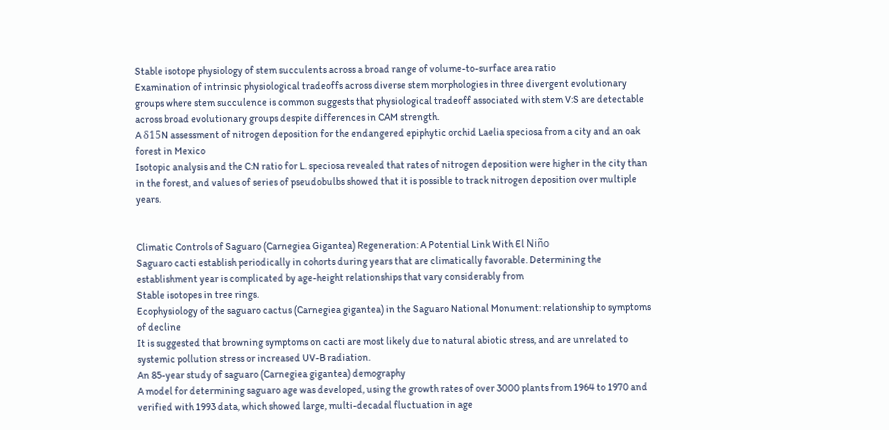Stable isotope physiology of stem succulents across a broad range of volume-to-surface area ratio
Examination of intrinsic physiological tradeoffs across diverse stem morphologies in three divergent evolutionary groups where stem succulence is common suggests that physiological tradeoff associated with stem V:S are detectable across broad evolutionary groups despite differences in CAM strength.
A δ15N assessment of nitrogen deposition for the endangered epiphytic orchid Laelia speciosa from a city and an oak forest in Mexico
Isotopic analysis and the C:N ratio for L. speciosa revealed that rates of nitrogen deposition were higher in the city than in the forest, and values of series of pseudobulbs showed that it is possible to track nitrogen deposition over multiple years.


Climatic Controls of Saguaro (Carnegiea Gigantea) Regeneration: A Potential Link With El Niño
Saguaro cacti establish periodically in cohorts during years that are climatically favorable. Determining the establishment year is complicated by age-height relationships that vary considerably from
Stable isotopes in tree rings.
Ecophysiology of the saguaro cactus (Carnegiea gigantea) in the Saguaro National Monument: relationship to symptoms of decline
It is suggested that browning symptoms on cacti are most likely due to natural abiotic stress, and are unrelated to systemic pollution stress or increased UV-B radiation.
An 85-year study of saguaro (Carnegiea gigantea) demography
A model for determining saguaro age was developed, using the growth rates of over 3000 plants from 1964 to 1970 and verified with 1993 data, which showed large, multi-decadal fluctuation in age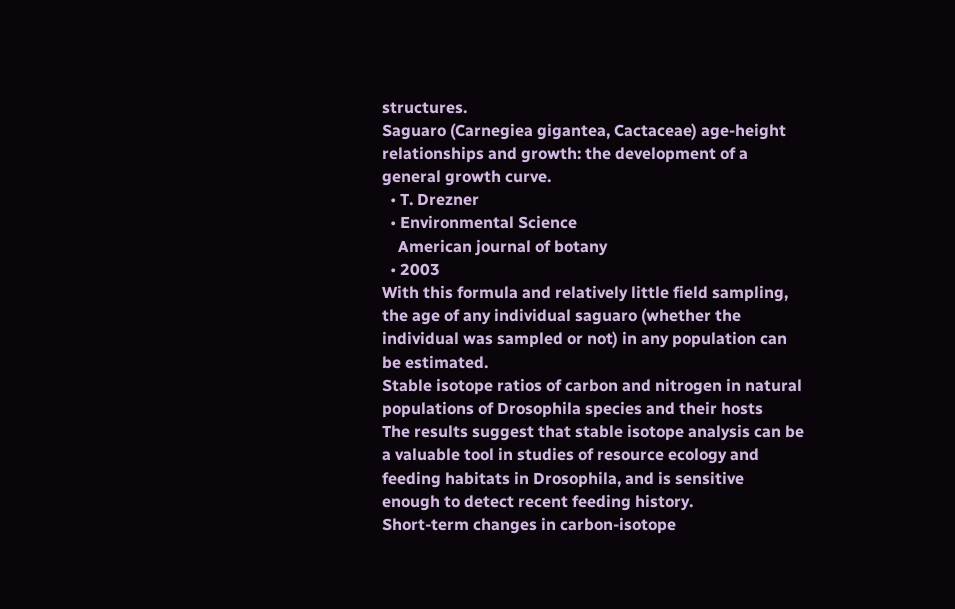structures.
Saguaro (Carnegiea gigantea, Cactaceae) age-height relationships and growth: the development of a general growth curve.
  • T. Drezner
  • Environmental Science
    American journal of botany
  • 2003
With this formula and relatively little field sampling, the age of any individual saguaro (whether the individual was sampled or not) in any population can be estimated.
Stable isotope ratios of carbon and nitrogen in natural populations of Drosophila species and their hosts
The results suggest that stable isotope analysis can be a valuable tool in studies of resource ecology and feeding habitats in Drosophila, and is sensitive enough to detect recent feeding history.
Short-term changes in carbon-isotope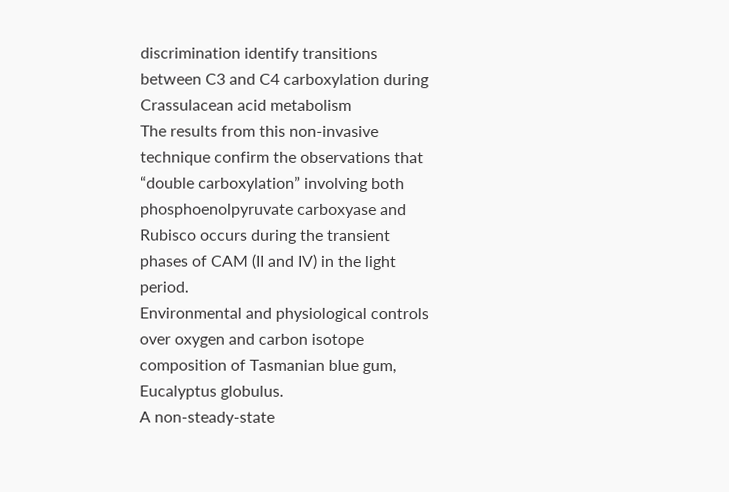discrimination identify transitions between C3 and C4 carboxylation during Crassulacean acid metabolism
The results from this non-invasive technique confirm the observations that “double carboxylation” involving both phosphoenolpyruvate carboxyase and Rubisco occurs during the transient phases of CAM (II and IV) in the light period.
Environmental and physiological controls over oxygen and carbon isotope composition of Tasmanian blue gum, Eucalyptus globulus.
A non-steady-state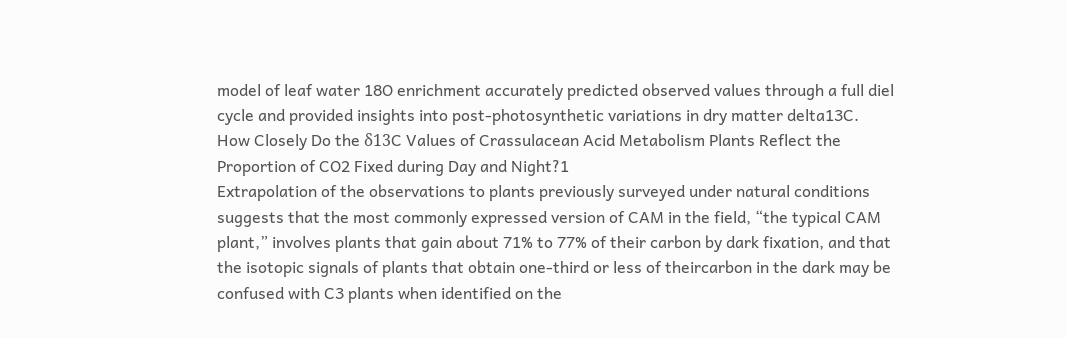model of leaf water 18O enrichment accurately predicted observed values through a full diel cycle and provided insights into post-photosynthetic variations in dry matter delta13C.
How Closely Do the δ13C Values of Crassulacean Acid Metabolism Plants Reflect the Proportion of CO2 Fixed during Day and Night?1
Extrapolation of the observations to plants previously surveyed under natural conditions suggests that the most commonly expressed version of CAM in the field, “the typical CAM plant,” involves plants that gain about 71% to 77% of their carbon by dark fixation, and that the isotopic signals of plants that obtain one-third or less of theircarbon in the dark may be confused with C3 plants when identified on the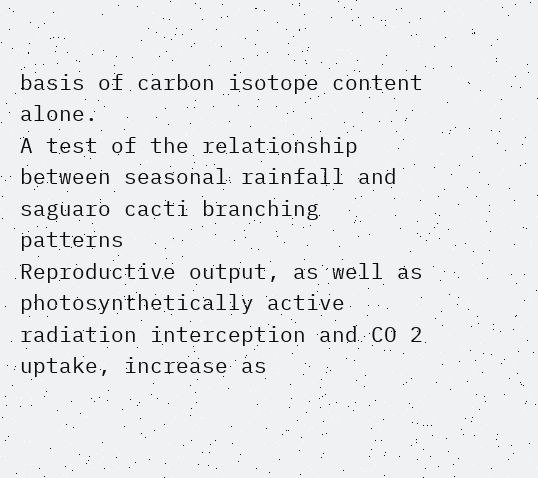basis of carbon isotope content alone.
A test of the relationship between seasonal rainfall and saguaro cacti branching patterns
Reproductive output, as well as photosynthetically active radiation interception and CO 2 uptake, increase as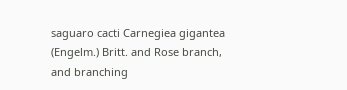saguaro cacti Carnegiea gigantea (Engelm.) Britt. and Rose branch, and branching